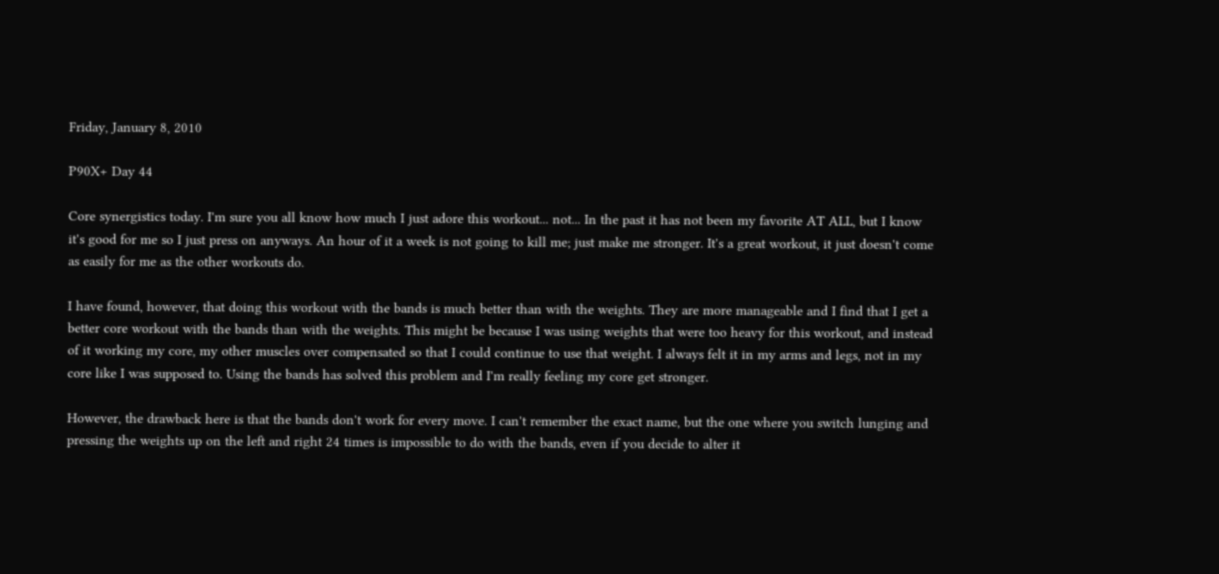Friday, January 8, 2010

P90X+ Day 44

Core synergistics today. I'm sure you all know how much I just adore this workout... not... In the past it has not been my favorite AT ALL, but I know it's good for me so I just press on anyways. An hour of it a week is not going to kill me; just make me stronger. It's a great workout, it just doesn't come as easily for me as the other workouts do.

I have found, however, that doing this workout with the bands is much better than with the weights. They are more manageable and I find that I get a better core workout with the bands than with the weights. This might be because I was using weights that were too heavy for this workout, and instead of it working my core, my other muscles over compensated so that I could continue to use that weight. I always felt it in my arms and legs, not in my core like I was supposed to. Using the bands has solved this problem and I'm really feeling my core get stronger.

However, the drawback here is that the bands don't work for every move. I can't remember the exact name, but the one where you switch lunging and pressing the weights up on the left and right 24 times is impossible to do with the bands, even if you decide to alter it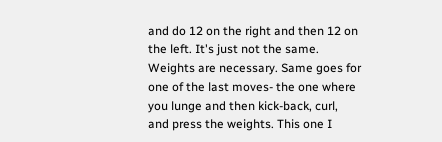and do 12 on the right and then 12 on the left. It's just not the same. Weights are necessary. Same goes for one of the last moves- the one where you lunge and then kick-back, curl, and press the weights. This one I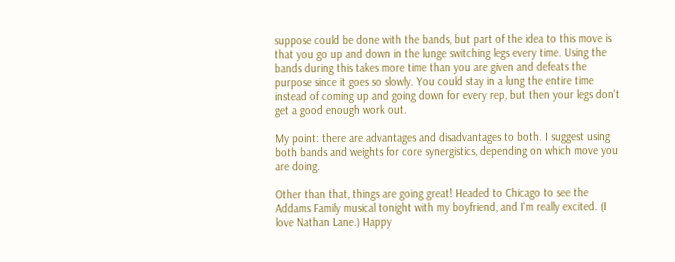suppose could be done with the bands, but part of the idea to this move is that you go up and down in the lunge switching legs every time. Using the bands during this takes more time than you are given and defeats the purpose since it goes so slowly. You could stay in a lung the entire time instead of coming up and going down for every rep, but then your legs don't get a good enough work out.

My point: there are advantages and disadvantages to both. I suggest using both bands and weights for core synergistics, depending on which move you are doing.

Other than that, things are going great! Headed to Chicago to see the Addams Family musical tonight with my boyfriend, and I'm really excited. (I love Nathan Lane.) Happy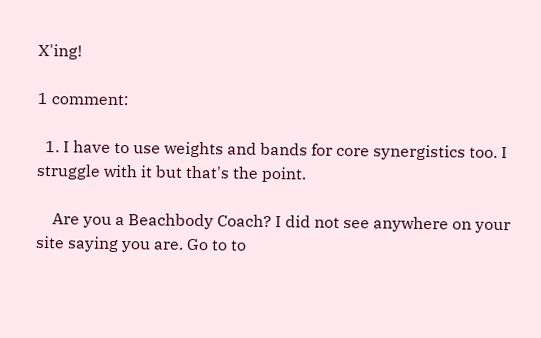X'ing!

1 comment:

  1. I have to use weights and bands for core synergistics too. I struggle with it but that's the point.

    Are you a Beachbody Coach? I did not see anywhere on your site saying you are. Go to to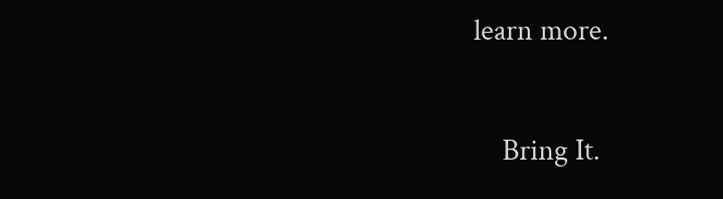learn more.

    Bring It.